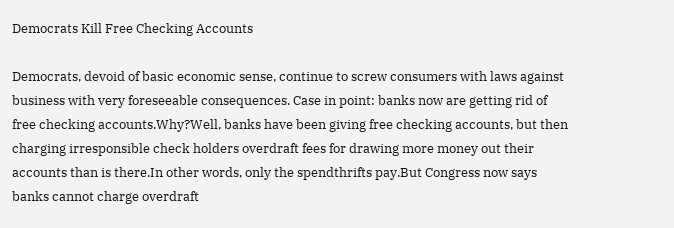Democrats Kill Free Checking Accounts

Democrats, devoid of basic economic sense, continue to screw consumers with laws against business with very foreseeable consequences. Case in point: banks now are getting rid of free checking accounts.Why?Well, banks have been giving free checking accounts, but then charging irresponsible check holders overdraft fees for drawing more money out their accounts than is there.In other words, only the spendthrifts pay.But Congress now says banks cannot charge overdraft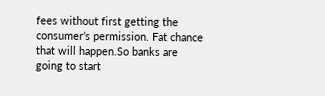fees without first getting the consumer’s permission. Fat chance that will happen.So banks are going to start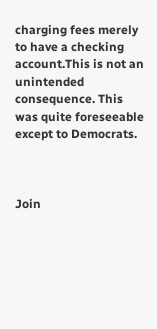charging fees merely to have a checking account.This is not an unintended consequence. This was quite foreseeable except to Democrats.



Join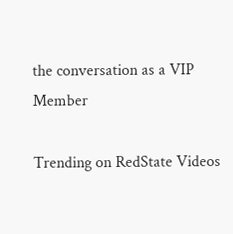the conversation as a VIP Member

Trending on RedState Videos